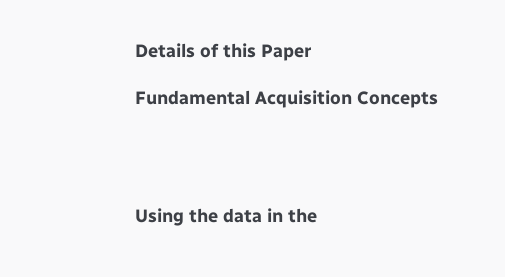Details of this Paper

Fundamental Acquisition Concepts




Using the data in the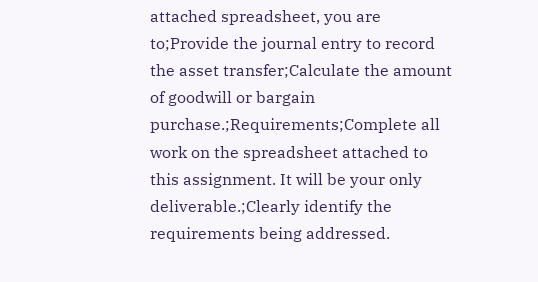attached spreadsheet, you are to;Provide the journal entry to record the asset transfer;Calculate the amount of goodwill or bargain purchase.;Requirements;Complete all work on the spreadsheet attached to this assignment. It will be your only deliverable.;Clearly identify the requirements being addressed.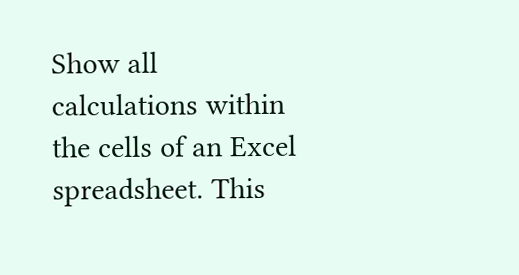Show all calculations within the cells of an Excel spreadsheet. This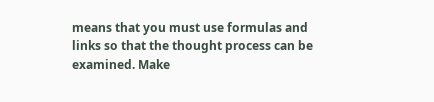means that you must use formulas and links so that the thought process can be examined. Make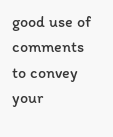good use of comments to convey your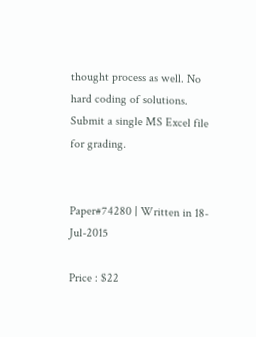thought process as well. No hard coding of solutions. Submit a single MS Excel file for grading.


Paper#74280 | Written in 18-Jul-2015

Price : $22